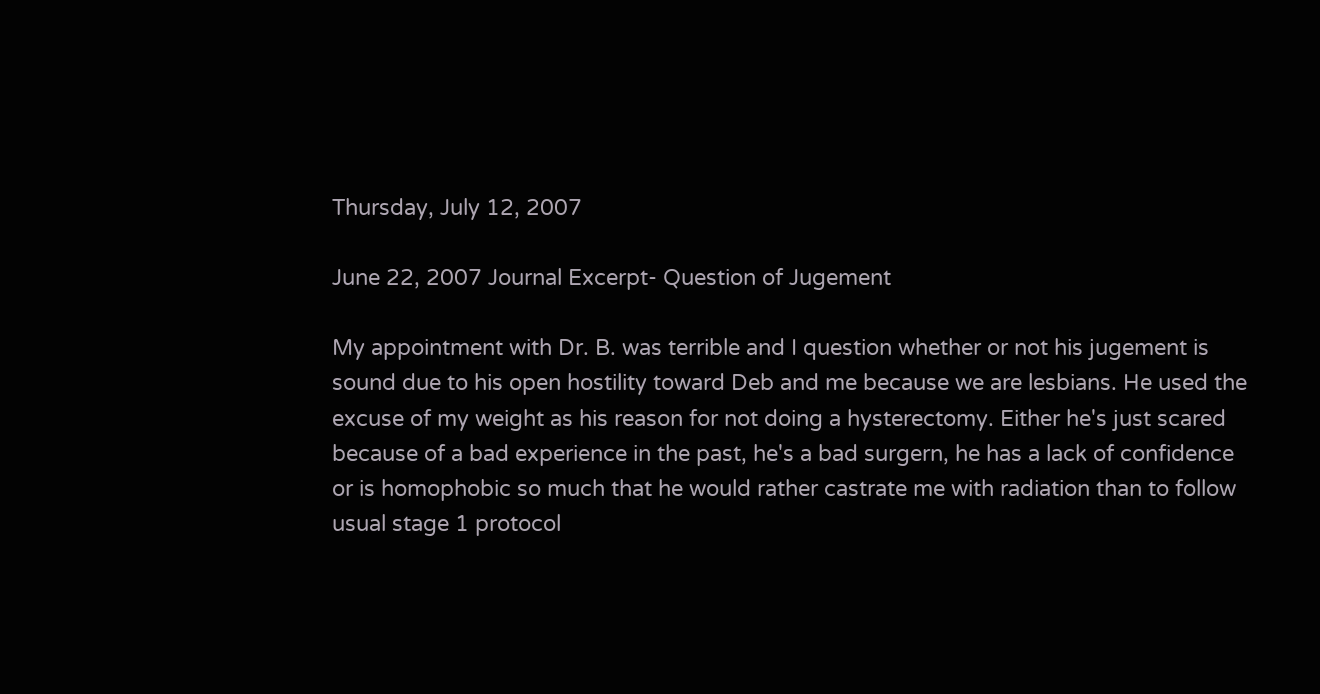Thursday, July 12, 2007

June 22, 2007 Journal Excerpt- Question of Jugement

My appointment with Dr. B. was terrible and I question whether or not his jugement is sound due to his open hostility toward Deb and me because we are lesbians. He used the excuse of my weight as his reason for not doing a hysterectomy. Either he's just scared because of a bad experience in the past, he's a bad surgern, he has a lack of confidence or is homophobic so much that he would rather castrate me with radiation than to follow usual stage 1 protocol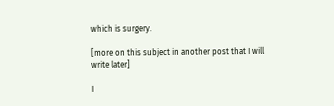which is surgery.

[more on this subject in another post that I will write later]

I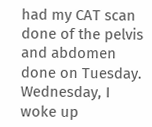had my CAT scan done of the pelvis and abdomen done on Tuesday. Wednesday, I woke up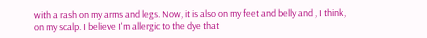with a rash on my arms and legs. Now, it is also on my feet and belly and , I think, on my scalp. I believe I'm allergic to the dye that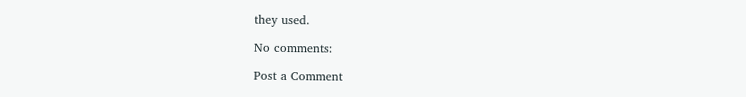they used.

No comments:

Post a Comment